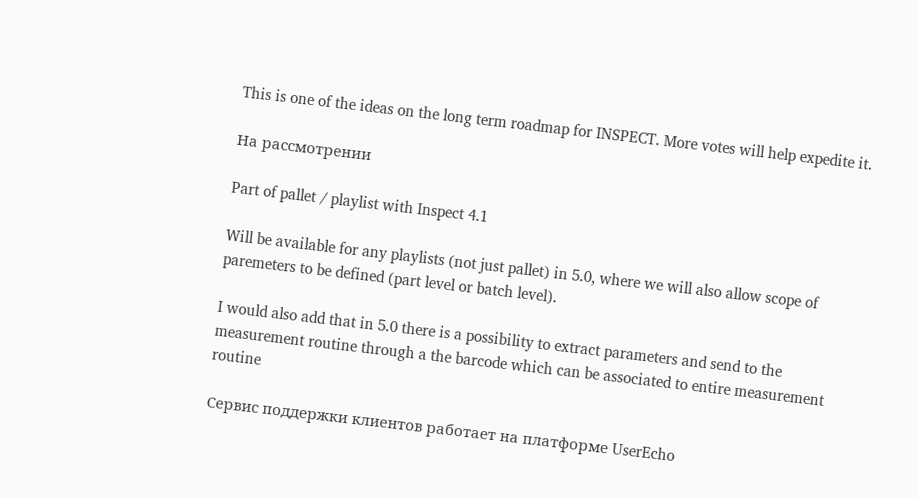This is one of the ideas on the long term roadmap for INSPECT. More votes will help expedite it.

На рассмотрении

Part of pallet / playlist with Inspect 4.1

Will be available for any playlists (not just pallet) in 5.0, where we will also allow scope of paremeters to be defined (part level or batch level).

I would also add that in 5.0 there is a possibility to extract parameters and send to the measurement routine through a the barcode which can be associated to entire measurement routine

Сервис поддержки клиентов работает на платформе UserEcho